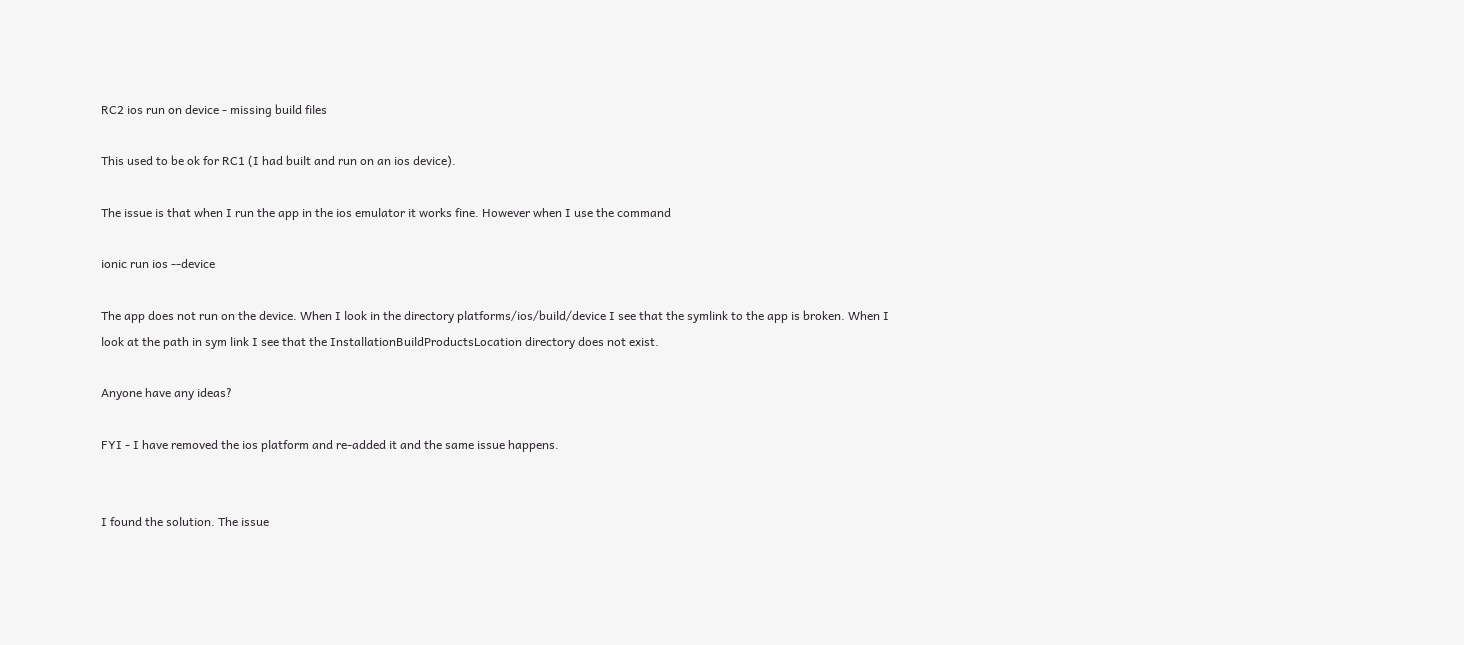RC2 ios run on device - missing build files

This used to be ok for RC1 (I had built and run on an ios device).

The issue is that when I run the app in the ios emulator it works fine. However when I use the command

ionic run ios --device

The app does not run on the device. When I look in the directory platforms/ios/build/device I see that the symlink to the app is broken. When I look at the path in sym link I see that the InstallationBuildProductsLocation directory does not exist.

Anyone have any ideas?

FYI - I have removed the ios platform and re-added it and the same issue happens.


I found the solution. The issue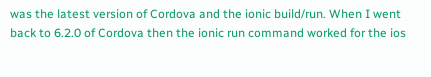was the latest version of Cordova and the ionic build/run. When I went back to 6.2.0 of Cordova then the ionic run command worked for the ios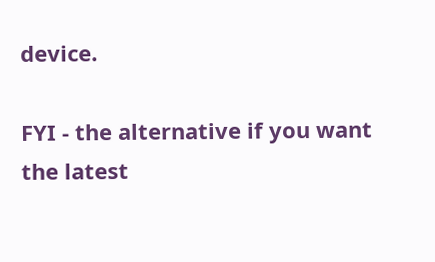device.

FYI - the alternative if you want the latest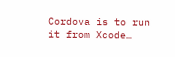Cordova is to run it from Xcode…